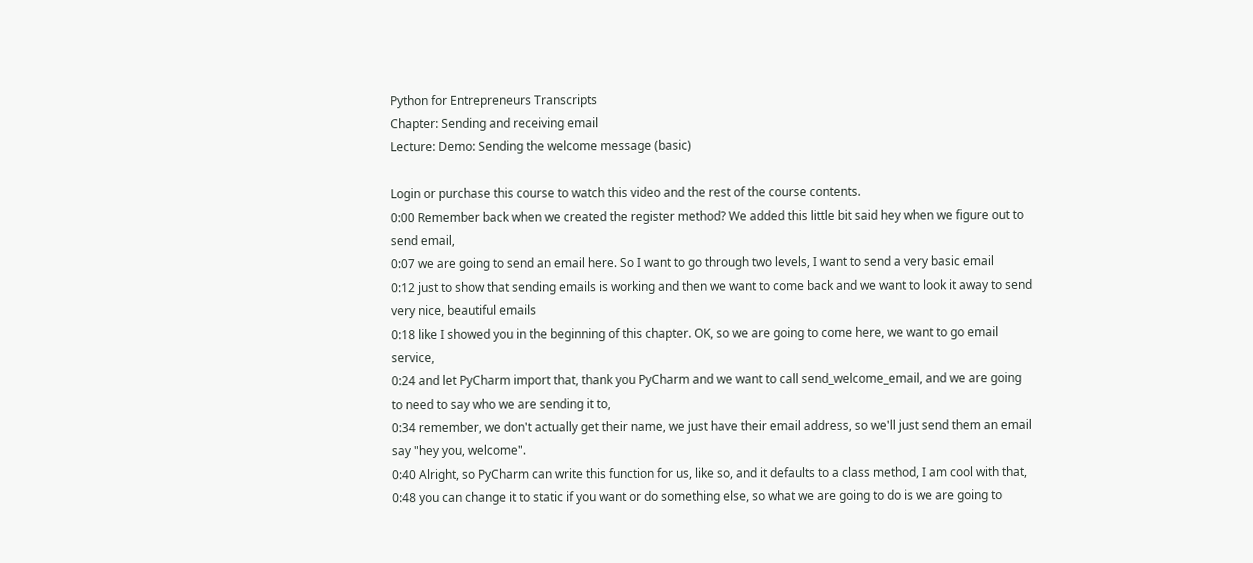Python for Entrepreneurs Transcripts
Chapter: Sending and receiving email
Lecture: Demo: Sending the welcome message (basic)

Login or purchase this course to watch this video and the rest of the course contents.
0:00 Remember back when we created the register method? We added this little bit said hey when we figure out to send email,
0:07 we are going to send an email here. So I want to go through two levels, I want to send a very basic email
0:12 just to show that sending emails is working and then we want to come back and we want to look it away to send very nice, beautiful emails
0:18 like I showed you in the beginning of this chapter. OK, so we are going to come here, we want to go email service,
0:24 and let PyCharm import that, thank you PyCharm and we want to call send_welcome_email, and we are going to need to say who we are sending it to,
0:34 remember, we don't actually get their name, we just have their email address, so we'll just send them an email say "hey you, welcome".
0:40 Alright, so PyCharm can write this function for us, like so, and it defaults to a class method, I am cool with that,
0:48 you can change it to static if you want or do something else, so what we are going to do is we are going to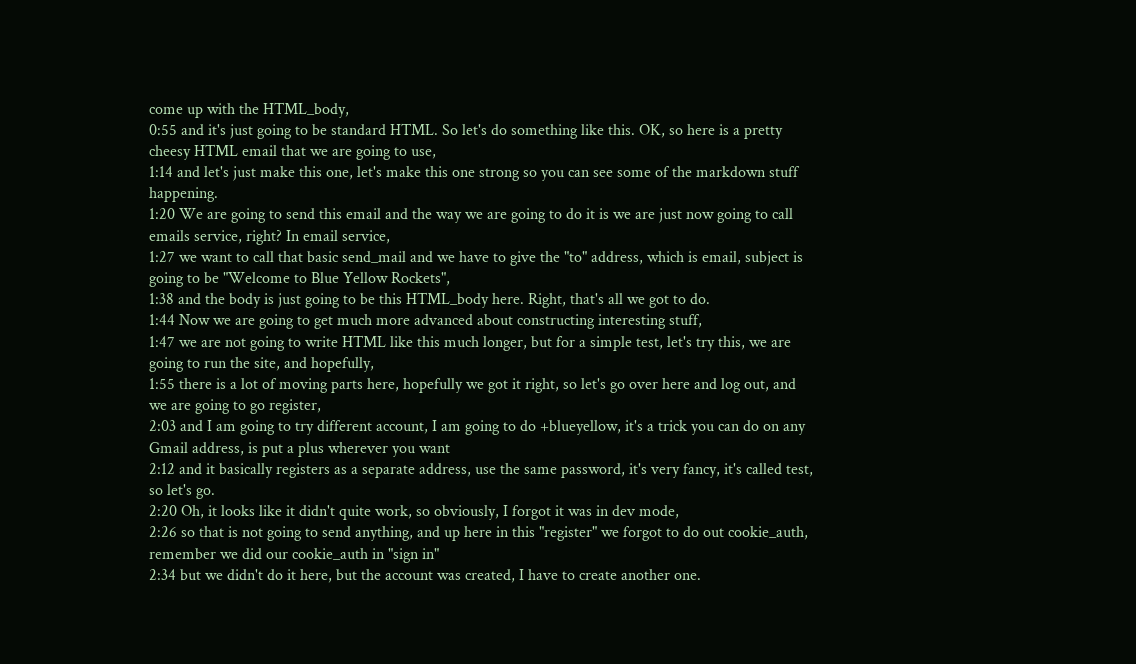come up with the HTML_body,
0:55 and it's just going to be standard HTML. So let's do something like this. OK, so here is a pretty cheesy HTML email that we are going to use,
1:14 and let's just make this one, let's make this one strong so you can see some of the markdown stuff happening.
1:20 We are going to send this email and the way we are going to do it is we are just now going to call emails service, right? In email service,
1:27 we want to call that basic send_mail and we have to give the "to" address, which is email, subject is going to be "Welcome to Blue Yellow Rockets",
1:38 and the body is just going to be this HTML_body here. Right, that's all we got to do.
1:44 Now we are going to get much more advanced about constructing interesting stuff,
1:47 we are not going to write HTML like this much longer, but for a simple test, let's try this, we are going to run the site, and hopefully,
1:55 there is a lot of moving parts here, hopefully we got it right, so let's go over here and log out, and we are going to go register,
2:03 and I am going to try different account, I am going to do +blueyellow, it's a trick you can do on any Gmail address, is put a plus wherever you want
2:12 and it basically registers as a separate address, use the same password, it's very fancy, it's called test, so let's go.
2:20 Oh, it looks like it didn't quite work, so obviously, I forgot it was in dev mode,
2:26 so that is not going to send anything, and up here in this "register" we forgot to do out cookie_auth, remember we did our cookie_auth in "sign in"
2:34 but we didn't do it here, but the account was created, I have to create another one.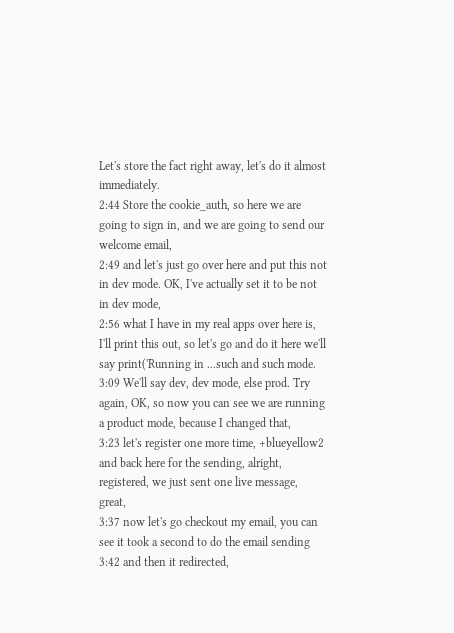Let's store the fact right away, let's do it almost immediately.
2:44 Store the cookie_auth, so here we are going to sign in, and we are going to send our welcome email,
2:49 and let's just go over here and put this not in dev mode. OK, I've actually set it to be not in dev mode,
2:56 what I have in my real apps over here is, I'll print this out, so let's go and do it here we'll say print('Running in ...such and such mode.
3:09 We'll say dev, dev mode, else prod. Try again, OK, so now you can see we are running a product mode, because I changed that,
3:23 let's register one more time, +blueyellow2 and back here for the sending, alright, registered, we just sent one live message, great,
3:37 now let's go checkout my email, you can see it took a second to do the email sending
3:42 and then it redirected,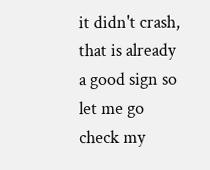it didn't crash, that is already a good sign so let me go check my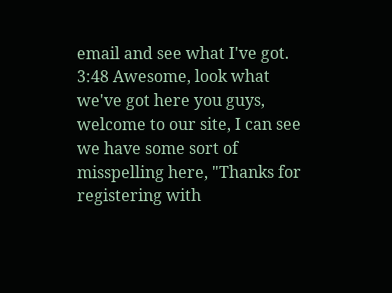email and see what I've got.
3:48 Awesome, look what we've got here you guys, welcome to our site, I can see we have some sort of misspelling here, "Thanks for registering with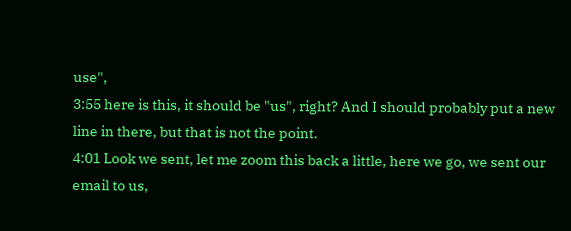use",
3:55 here is this, it should be "us", right? And I should probably put a new line in there, but that is not the point.
4:01 Look we sent, let me zoom this back a little, here we go, we sent our email to us,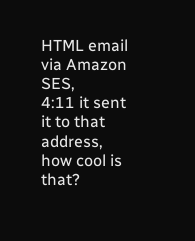HTML email via Amazon SES,
4:11 it sent it to that address, how cool is that?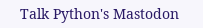Talk Python's Mastodon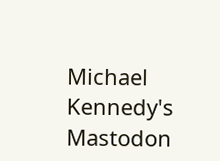Michael Kennedy's Mastodon